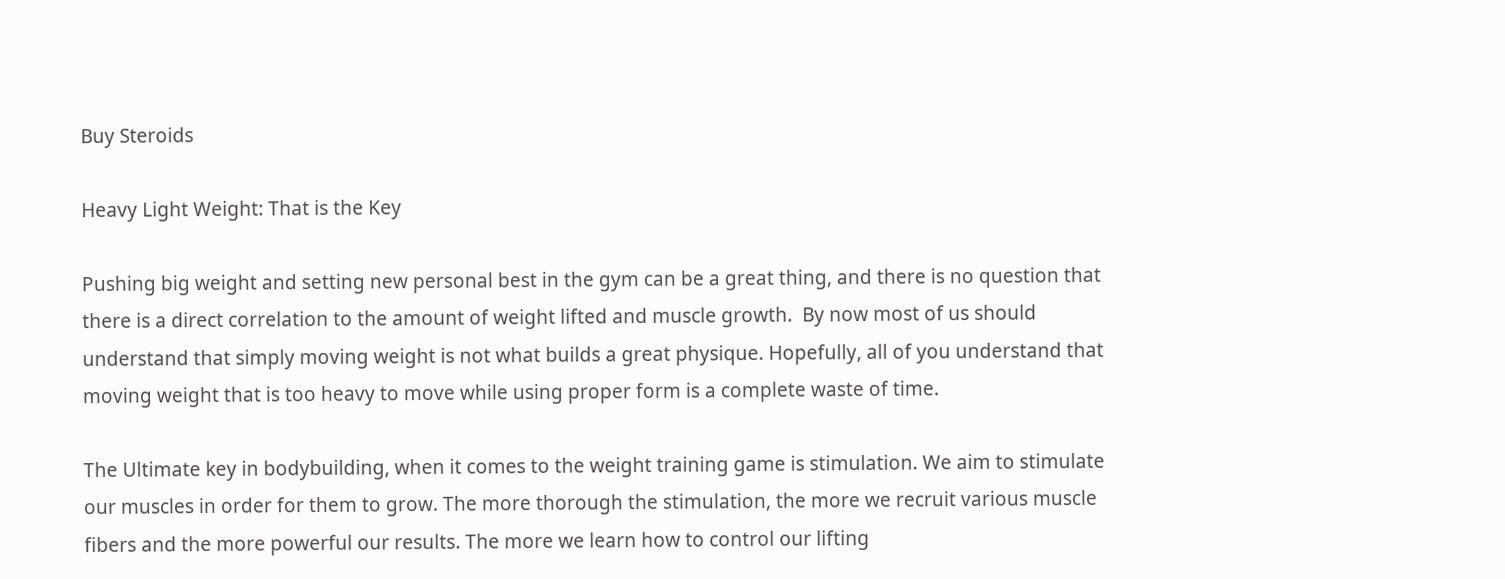Buy Steroids

Heavy Light Weight: That is the Key

Pushing big weight and setting new personal best in the gym can be a great thing, and there is no question that there is a direct correlation to the amount of weight lifted and muscle growth.  By now most of us should understand that simply moving weight is not what builds a great physique. Hopefully, all of you understand that moving weight that is too heavy to move while using proper form is a complete waste of time.

The Ultimate key in bodybuilding, when it comes to the weight training game is stimulation. We aim to stimulate our muscles in order for them to grow. The more thorough the stimulation, the more we recruit various muscle fibers and the more powerful our results. The more we learn how to control our lifting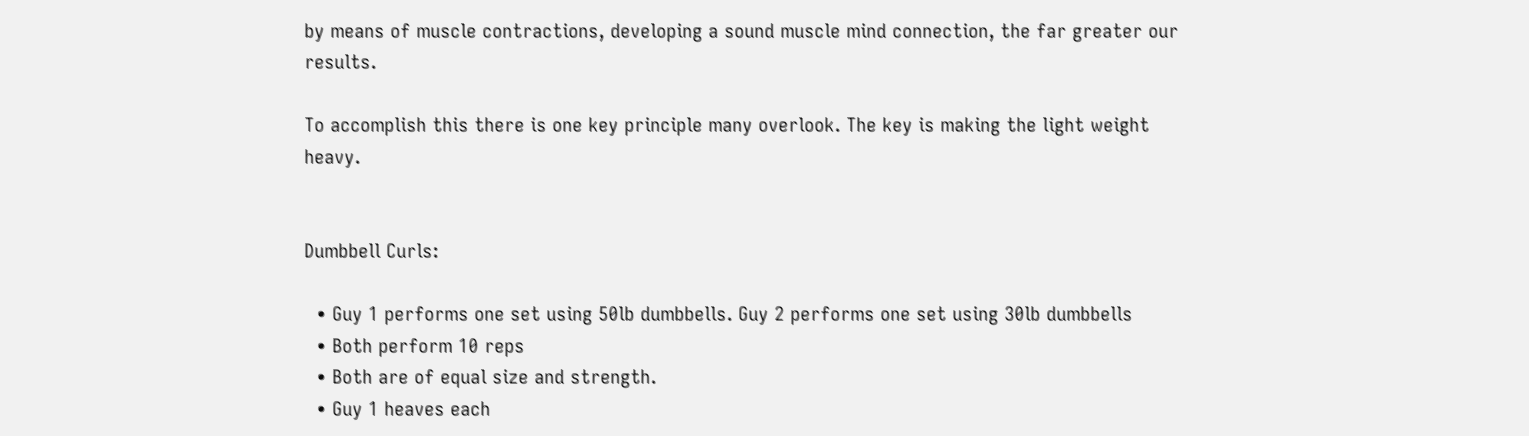by means of muscle contractions, developing a sound muscle mind connection, the far greater our results.

To accomplish this there is one key principle many overlook. The key is making the light weight heavy.


Dumbbell Curls:

  • Guy 1 performs one set using 50lb dumbbells. Guy 2 performs one set using 30lb dumbbells
  • Both perform 10 reps
  • Both are of equal size and strength.
  • Guy 1 heaves each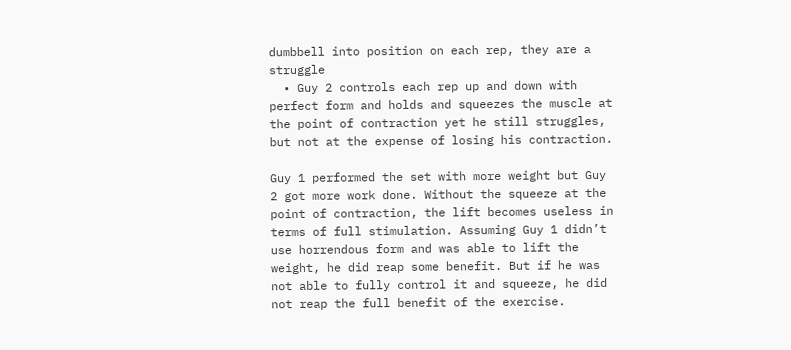dumbbell into position on each rep, they are a struggle
  • Guy 2 controls each rep up and down with perfect form and holds and squeezes the muscle at the point of contraction yet he still struggles, but not at the expense of losing his contraction.

Guy 1 performed the set with more weight but Guy 2 got more work done. Without the squeeze at the point of contraction, the lift becomes useless in terms of full stimulation. Assuming Guy 1 didn’t use horrendous form and was able to lift the weight, he did reap some benefit. But if he was not able to fully control it and squeeze, he did not reap the full benefit of the exercise.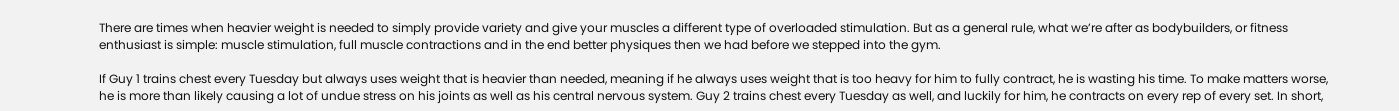There are times when heavier weight is needed to simply provide variety and give your muscles a different type of overloaded stimulation. But as a general rule, what we’re after as bodybuilders, or fitness enthusiast is simple: muscle stimulation, full muscle contractions and in the end better physiques then we had before we stepped into the gym.

If Guy 1 trains chest every Tuesday but always uses weight that is heavier than needed, meaning if he always uses weight that is too heavy for him to fully contract, he is wasting his time. To make matters worse, he is more than likely causing a lot of undue stress on his joints as well as his central nervous system. Guy 2 trains chest every Tuesday as well, and luckily for him, he contracts on every rep of every set. In short,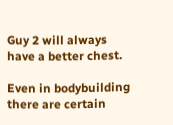Guy 2 will always have a better chest.

Even in bodybuilding there are certain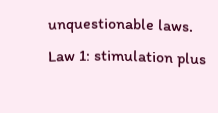unquestionable laws. Law 1: stimulation plus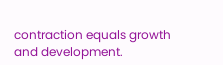contraction equals growth and development.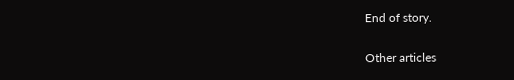End of story.

Other articles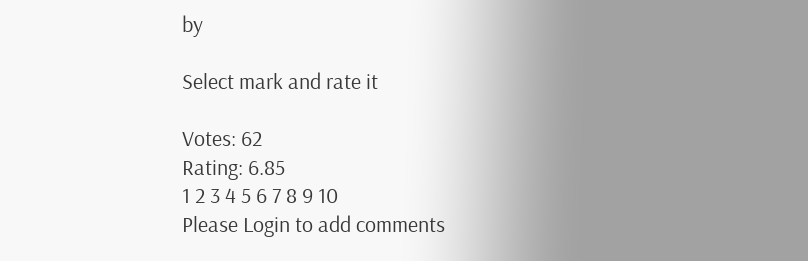by

Select mark and rate it

Votes: 62
Rating: 6.85
1 2 3 4 5 6 7 8 9 10
Please Login to add comments